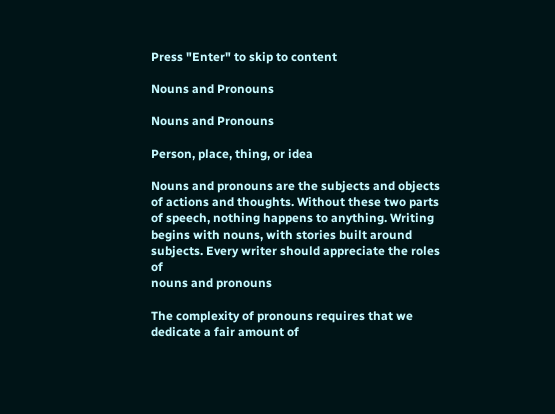Press "Enter" to skip to content

Nouns and Pronouns

Nouns and Pronouns

Person, place, thing, or idea

Nouns and pronouns are the subjects and objects of actions and thoughts. Without these two parts of speech, nothing happens to anything. Writing begins with nouns, with stories built around subjects. Every writer should appreciate the roles of
nouns and pronouns

The complexity of pronouns requires that we dedicate a fair amount of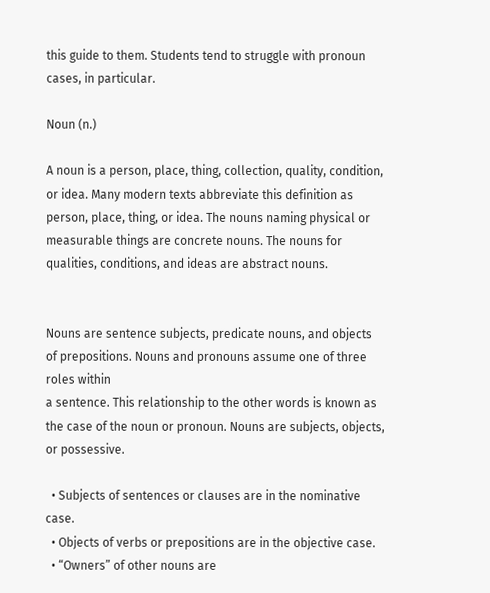this guide to them. Students tend to struggle with pronoun cases, in particular.

Noun (n.)

A noun is a person, place, thing, collection, quality, condition, or idea. Many modern texts abbreviate this definition as person, place, thing, or idea. The nouns naming physical or measurable things are concrete nouns. The nouns for qualities, conditions, and ideas are abstract nouns.


Nouns are sentence subjects, predicate nouns, and objects
of prepositions. Nouns and pronouns assume one of three roles within
a sentence. This relationship to the other words is known as the case of the noun or pronoun. Nouns are subjects, objects, or possessive.

  • Subjects of sentences or clauses are in the nominative case.
  • Objects of verbs or prepositions are in the objective case.
  • “Owners” of other nouns are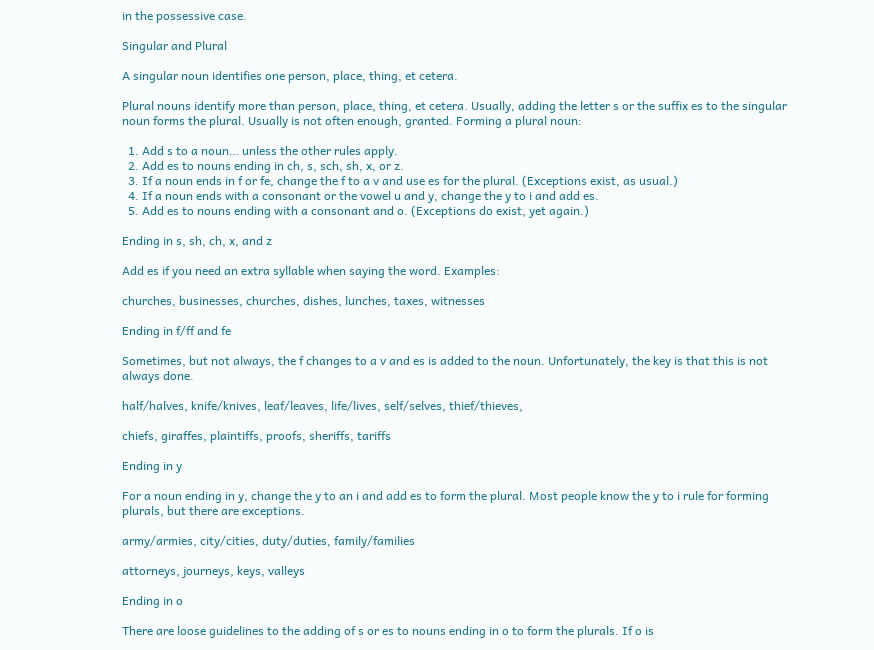in the possessive case.

Singular and Plural

A singular noun identifies one person, place, thing, et cetera.

Plural nouns identify more than person, place, thing, et cetera. Usually, adding the letter s or the suffix es to the singular noun forms the plural. Usually is not often enough, granted. Forming a plural noun:

  1. Add s to a noun… unless the other rules apply.
  2. Add es to nouns ending in ch, s, sch, sh, x, or z.
  3. If a noun ends in f or fe, change the f to a v and use es for the plural. (Exceptions exist, as usual.)
  4. If a noun ends with a consonant or the vowel u and y, change the y to i and add es.
  5. Add es to nouns ending with a consonant and o. (Exceptions do exist, yet again.)

Ending in s, sh, ch, x, and z

Add es if you need an extra syllable when saying the word. Examples:

churches, businesses, churches, dishes, lunches, taxes, witnesses

Ending in f/ff and fe

Sometimes, but not always, the f changes to a v and es is added to the noun. Unfortunately, the key is that this is not always done.

half/halves, knife/knives, leaf/leaves, life/lives, self/selves, thief/thieves,

chiefs, giraffes, plaintiffs, proofs, sheriffs, tariffs

Ending in y

For a noun ending in y, change the y to an i and add es to form the plural. Most people know the y to i rule for forming plurals, but there are exceptions.

army/armies, city/cities, duty/duties, family/families

attorneys, journeys, keys, valleys

Ending in o

There are loose guidelines to the adding of s or es to nouns ending in o to form the plurals. If o is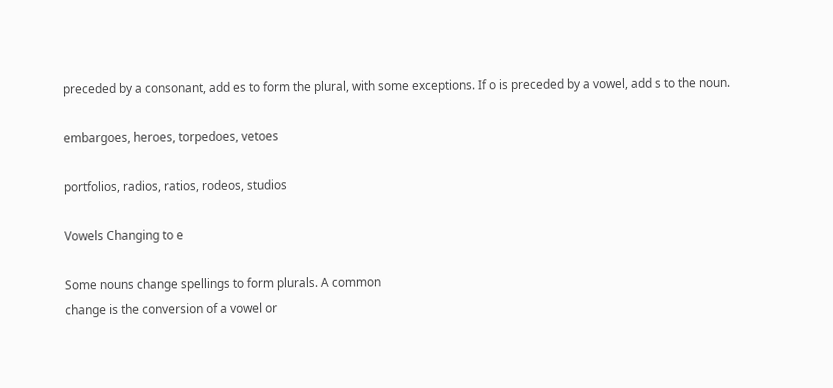preceded by a consonant, add es to form the plural, with some exceptions. If o is preceded by a vowel, add s to the noun.

embargoes, heroes, torpedoes, vetoes

portfolios, radios, ratios, rodeos, studios

Vowels Changing to e

Some nouns change spellings to form plurals. A common
change is the conversion of a vowel or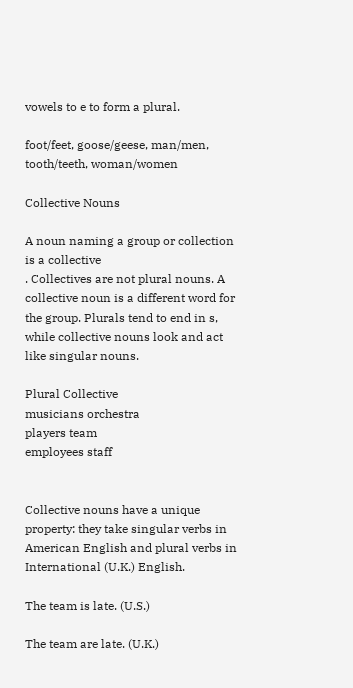vowels to e to form a plural.

foot/feet, goose/geese, man/men, tooth/teeth, woman/women

Collective Nouns

A noun naming a group or collection is a collective
. Collectives are not plural nouns. A collective noun is a different word for the group. Plurals tend to end in s, while collective nouns look and act like singular nouns.

Plural Collective
musicians orchestra
players team
employees staff


Collective nouns have a unique property: they take singular verbs in American English and plural verbs in International (U.K.) English.

The team is late. (U.S.)

The team are late. (U.K.)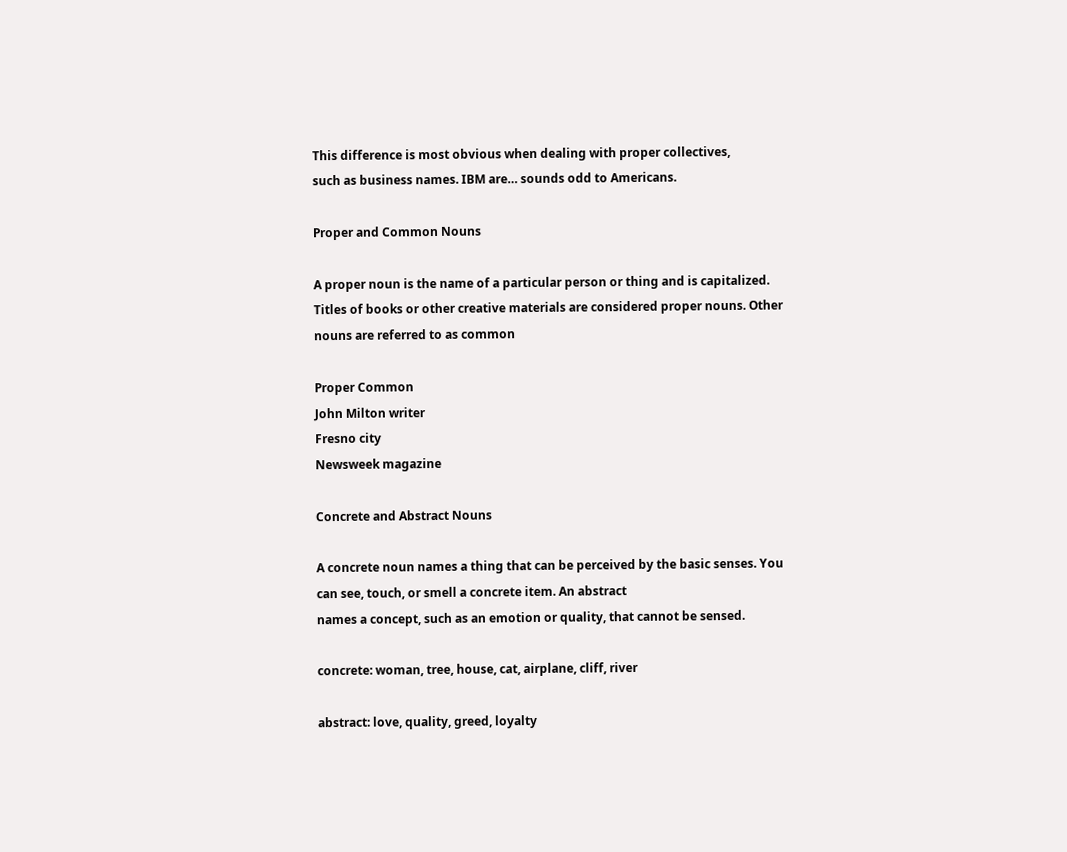This difference is most obvious when dealing with proper collectives,
such as business names. IBM are… sounds odd to Americans.

Proper and Common Nouns

A proper noun is the name of a particular person or thing and is capitalized. Titles of books or other creative materials are considered proper nouns. Other nouns are referred to as common

Proper Common
John Milton writer
Fresno city
Newsweek magazine

Concrete and Abstract Nouns

A concrete noun names a thing that can be perceived by the basic senses. You can see, touch, or smell a concrete item. An abstract
names a concept, such as an emotion or quality, that cannot be sensed.

concrete: woman, tree, house, cat, airplane, cliff, river

abstract: love, quality, greed, loyalty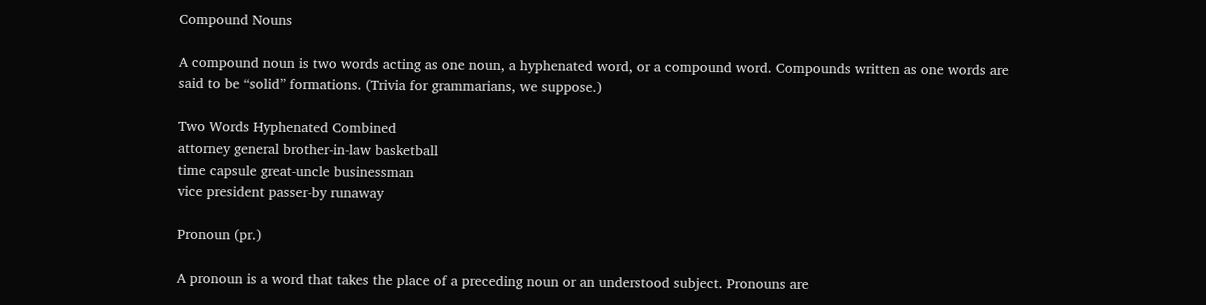Compound Nouns

A compound noun is two words acting as one noun, a hyphenated word, or a compound word. Compounds written as one words are said to be “solid” formations. (Trivia for grammarians, we suppose.)

Two Words Hyphenated Combined
attorney general brother-in-law basketball
time capsule great-uncle businessman
vice president passer-by runaway

Pronoun (pr.)

A pronoun is a word that takes the place of a preceding noun or an understood subject. Pronouns are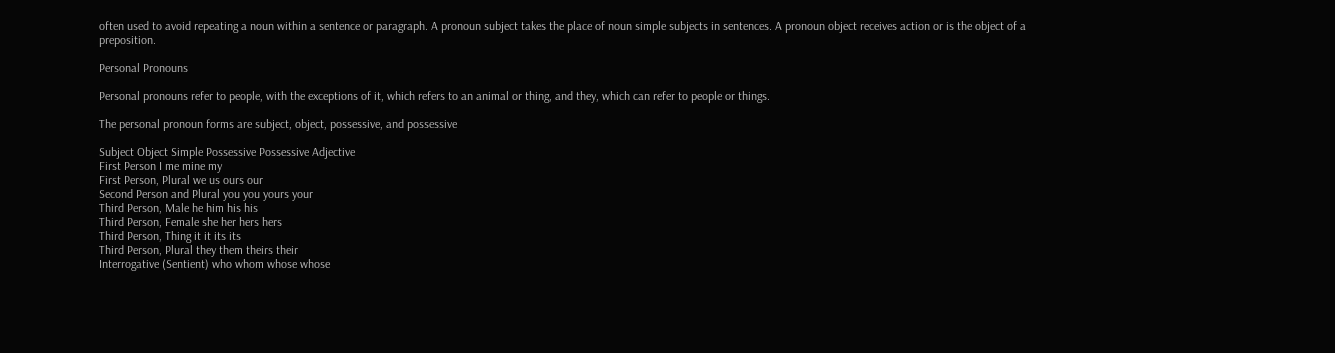often used to avoid repeating a noun within a sentence or paragraph. A pronoun subject takes the place of noun simple subjects in sentences. A pronoun object receives action or is the object of a preposition.

Personal Pronouns

Personal pronouns refer to people, with the exceptions of it, which refers to an animal or thing, and they, which can refer to people or things.

The personal pronoun forms are subject, object, possessive, and possessive

Subject Object Simple Possessive Possessive Adjective
First Person I me mine my
First Person, Plural we us ours our
Second Person and Plural you you yours your
Third Person, Male he him his his
Third Person, Female she her hers hers
Third Person, Thing it it its its
Third Person, Plural they them theirs their
Interrogative (Sentient) who whom whose whose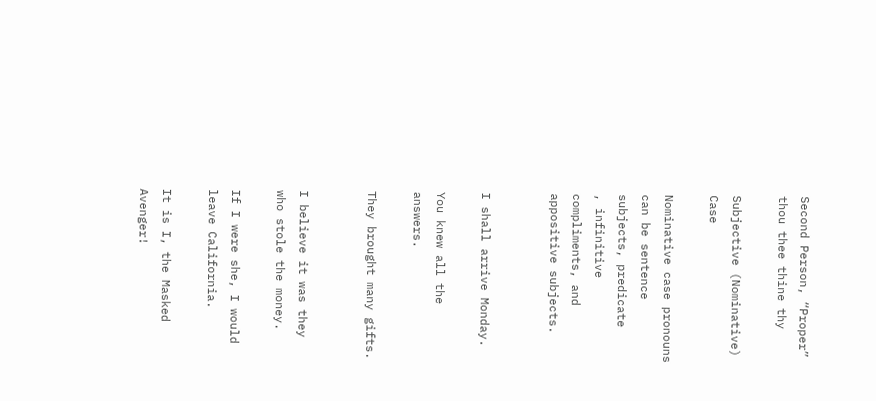Second Person, “Proper” thou thee thine thy

Subjective (Nominative) Case

Nominative case pronouns can be sentence subjects, predicate
, infinitive compliments, and appositive subjects.


I shall arrive Monday.

You knew all the answers.

They brought many gifts.


I believe it was they who stole the money.

If I were she, I would leave California.

It is I, the Masked Avenger!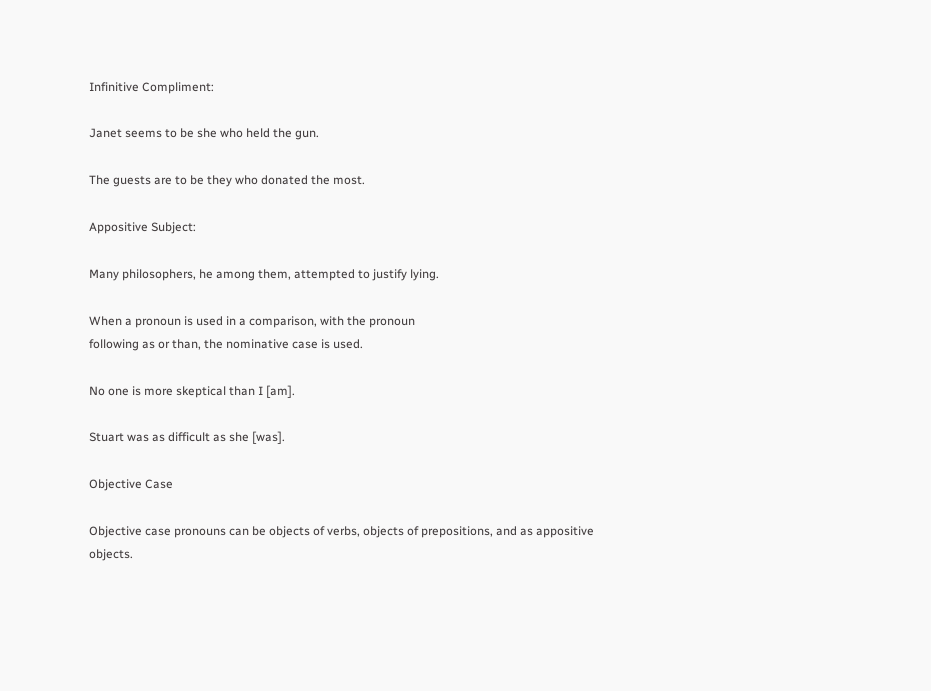Infinitive Compliment:

Janet seems to be she who held the gun.

The guests are to be they who donated the most.

Appositive Subject:

Many philosophers, he among them, attempted to justify lying.

When a pronoun is used in a comparison, with the pronoun
following as or than, the nominative case is used.

No one is more skeptical than I [am].

Stuart was as difficult as she [was].

Objective Case

Objective case pronouns can be objects of verbs, objects of prepositions, and as appositive objects.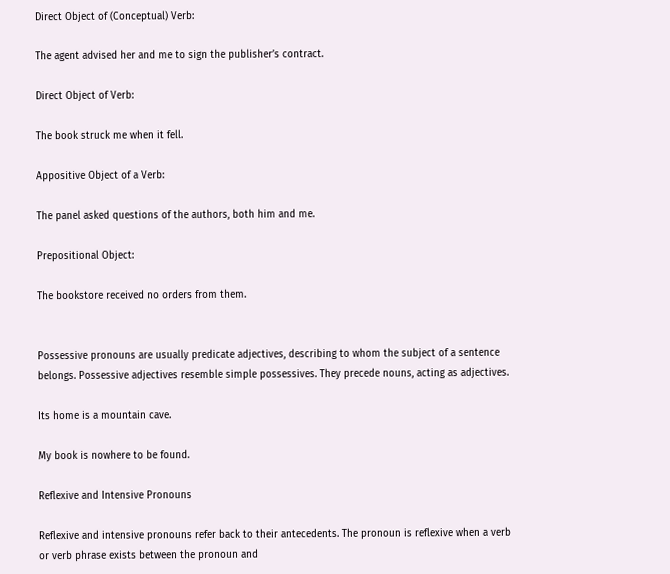Direct Object of (Conceptual) Verb:

The agent advised her and me to sign the publisher’s contract.

Direct Object of Verb:

The book struck me when it fell.

Appositive Object of a Verb:

The panel asked questions of the authors, both him and me.

Prepositional Object:

The bookstore received no orders from them.


Possessive pronouns are usually predicate adjectives, describing to whom the subject of a sentence belongs. Possessive adjectives resemble simple possessives. They precede nouns, acting as adjectives.

Its home is a mountain cave.

My book is nowhere to be found.

Reflexive and Intensive Pronouns

Reflexive and intensive pronouns refer back to their antecedents. The pronoun is reflexive when a verb or verb phrase exists between the pronoun and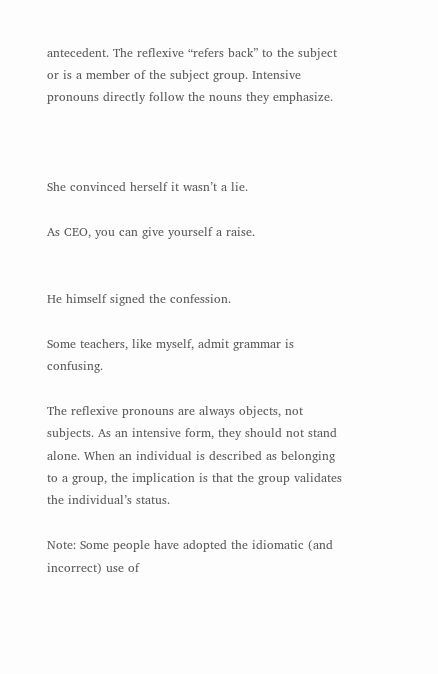antecedent. The reflexive “refers back” to the subject or is a member of the subject group. Intensive pronouns directly follow the nouns they emphasize.



She convinced herself it wasn’t a lie.

As CEO, you can give yourself a raise.


He himself signed the confession.

Some teachers, like myself, admit grammar is confusing.

The reflexive pronouns are always objects, not subjects. As an intensive form, they should not stand alone. When an individual is described as belonging to a group, the implication is that the group validates the individual’s status.

Note: Some people have adopted the idiomatic (and incorrect) use of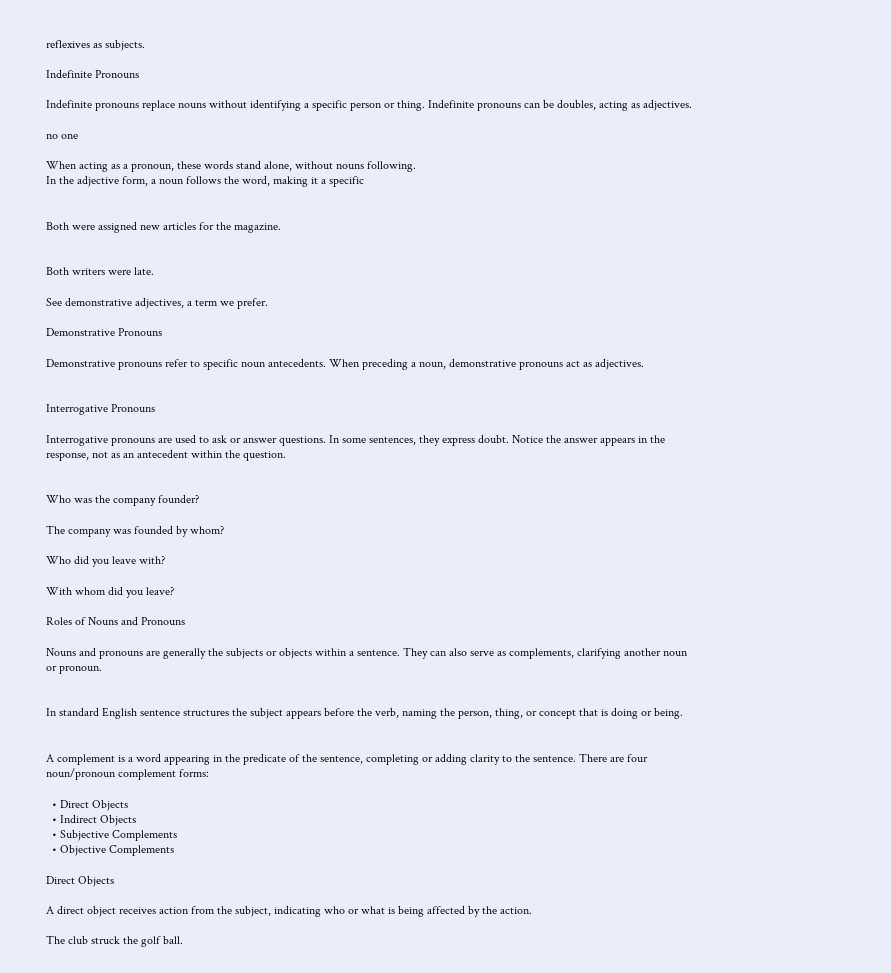reflexives as subjects.

Indefinite Pronouns

Indefinite pronouns replace nouns without identifying a specific person or thing. Indefinite pronouns can be doubles, acting as adjectives.

no one

When acting as a pronoun, these words stand alone, without nouns following.
In the adjective form, a noun follows the word, making it a specific


Both were assigned new articles for the magazine.


Both writers were late.

See demonstrative adjectives, a term we prefer.

Demonstrative Pronouns

Demonstrative pronouns refer to specific noun antecedents. When preceding a noun, demonstrative pronouns act as adjectives.


Interrogative Pronouns

Interrogative pronouns are used to ask or answer questions. In some sentences, they express doubt. Notice the answer appears in the response, not as an antecedent within the question.


Who was the company founder?

The company was founded by whom?

Who did you leave with?

With whom did you leave?

Roles of Nouns and Pronouns

Nouns and pronouns are generally the subjects or objects within a sentence. They can also serve as complements, clarifying another noun or pronoun.


In standard English sentence structures the subject appears before the verb, naming the person, thing, or concept that is doing or being.


A complement is a word appearing in the predicate of the sentence, completing or adding clarity to the sentence. There are four noun/pronoun complement forms:

  • Direct Objects
  • Indirect Objects
  • Subjective Complements
  • Objective Complements

Direct Objects

A direct object receives action from the subject, indicating who or what is being affected by the action.

The club struck the golf ball.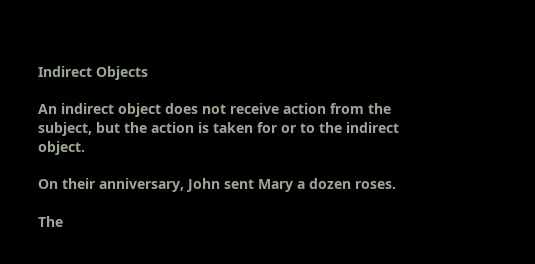Indirect Objects

An indirect object does not receive action from the subject, but the action is taken for or to the indirect object.

On their anniversary, John sent Mary a dozen roses.

The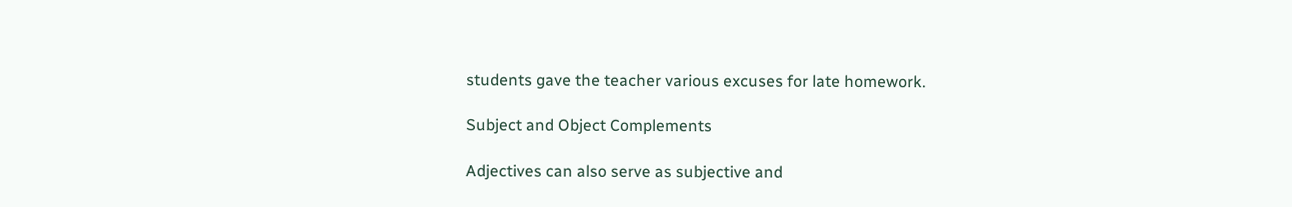students gave the teacher various excuses for late homework.

Subject and Object Complements

Adjectives can also serve as subjective and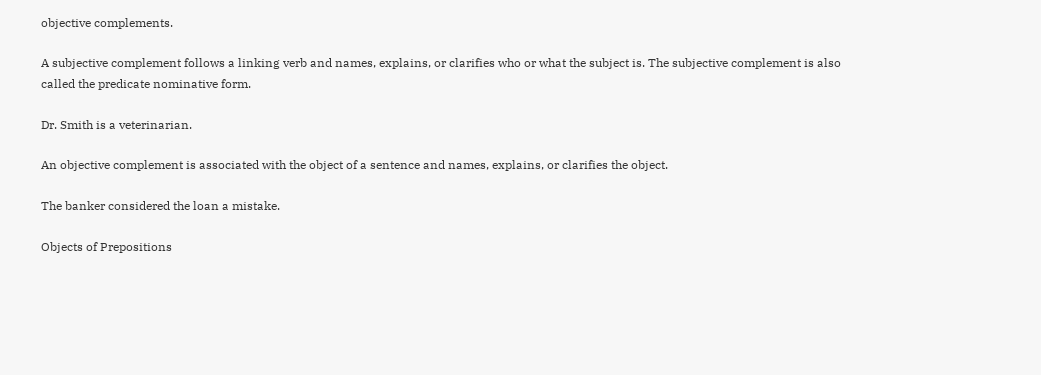objective complements.

A subjective complement follows a linking verb and names, explains, or clarifies who or what the subject is. The subjective complement is also called the predicate nominative form.

Dr. Smith is a veterinarian.

An objective complement is associated with the object of a sentence and names, explains, or clarifies the object.

The banker considered the loan a mistake.

Objects of Prepositions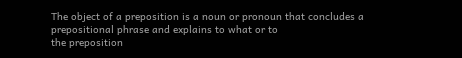The object of a preposition is a noun or pronoun that concludes a prepositional phrase and explains to what or to
the preposition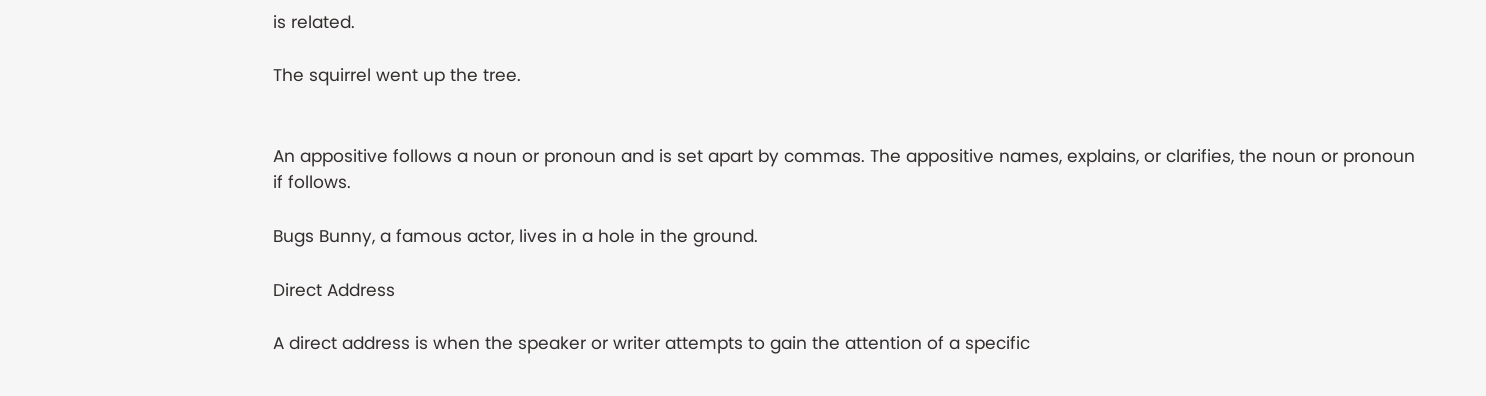is related.

The squirrel went up the tree.


An appositive follows a noun or pronoun and is set apart by commas. The appositive names, explains, or clarifies, the noun or pronoun if follows.

Bugs Bunny, a famous actor, lives in a hole in the ground.

Direct Address

A direct address is when the speaker or writer attempts to gain the attention of a specific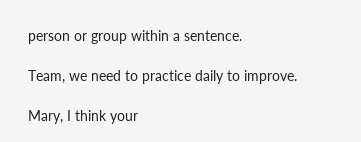person or group within a sentence.

Team, we need to practice daily to improve.

Mary, I think your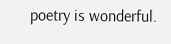poetry is wonderful.